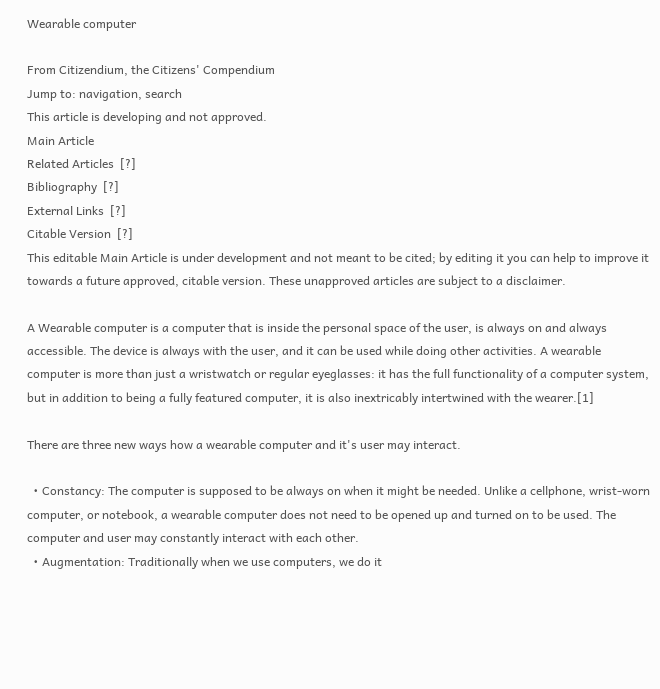Wearable computer

From Citizendium, the Citizens' Compendium
Jump to: navigation, search
This article is developing and not approved.
Main Article
Related Articles  [?]
Bibliography  [?]
External Links  [?]
Citable Version  [?]
This editable Main Article is under development and not meant to be cited; by editing it you can help to improve it towards a future approved, citable version. These unapproved articles are subject to a disclaimer.

A Wearable computer is a computer that is inside the personal space of the user, is always on and always accessible. The device is always with the user, and it can be used while doing other activities. A wearable computer is more than just a wristwatch or regular eyeglasses: it has the full functionality of a computer system, but in addition to being a fully featured computer, it is also inextricably intertwined with the wearer.[1]

There are three new ways how a wearable computer and it's user may interact.

  • Constancy: The computer is supposed to be always on when it might be needed. Unlike a cellphone, wrist-worn computer, or notebook, a wearable computer does not need to be opened up and turned on to be used. The computer and user may constantly interact with each other.
  • Augmentation: Traditionally when we use computers, we do it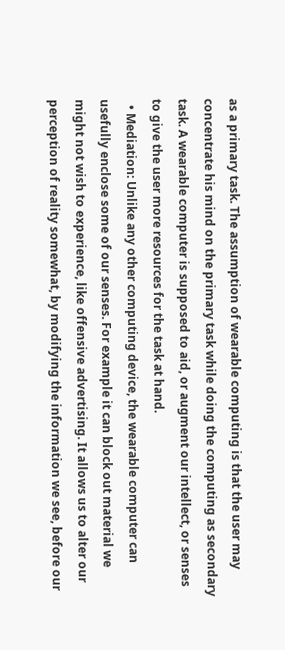as a primary task. The assumption of wearable computing is that the user may concentrate his mind on the primary task while doing the computing as secondary task. A wearable computer is supposed to aid, or augment our intellect, or senses to give the user more resources for the task at hand.
  • Mediation: Unlike any other computing device, the wearable computer can usefully enclose some of our senses. For example it can block out material we might not wish to experience, like offensive advertising. It allows us to alter our perception of reality somewhat, by modifying the information we see, before our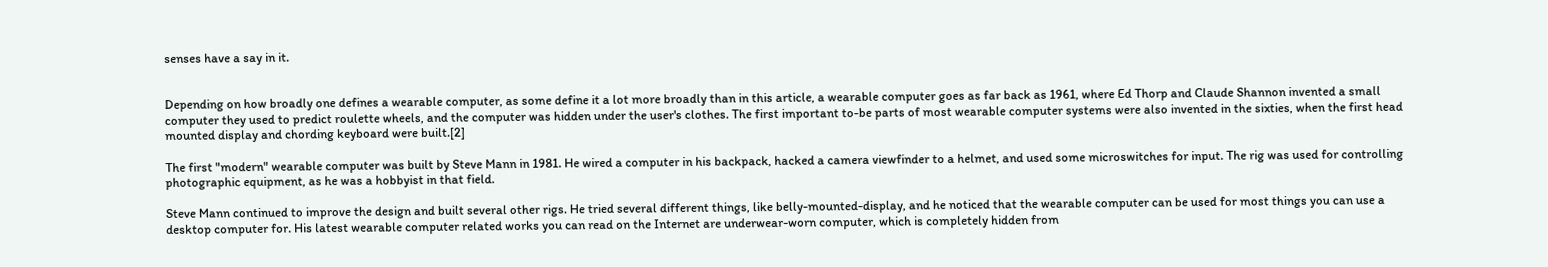senses have a say in it.


Depending on how broadly one defines a wearable computer, as some define it a lot more broadly than in this article, a wearable computer goes as far back as 1961, where Ed Thorp and Claude Shannon invented a small computer they used to predict roulette wheels, and the computer was hidden under the user's clothes. The first important to-be parts of most wearable computer systems were also invented in the sixties, when the first head mounted display and chording keyboard were built.[2]

The first "modern" wearable computer was built by Steve Mann in 1981. He wired a computer in his backpack, hacked a camera viewfinder to a helmet, and used some microswitches for input. The rig was used for controlling photographic equipment, as he was a hobbyist in that field.

Steve Mann continued to improve the design and built several other rigs. He tried several different things, like belly-mounted-display, and he noticed that the wearable computer can be used for most things you can use a desktop computer for. His latest wearable computer related works you can read on the Internet are underwear-worn computer, which is completely hidden from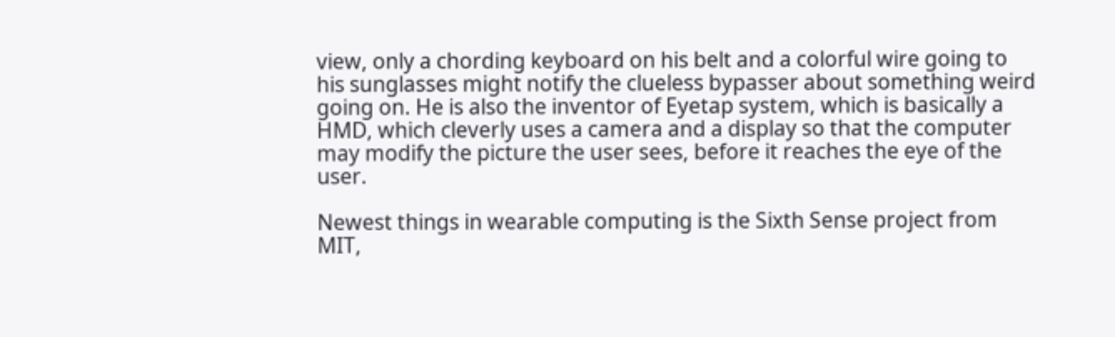view, only a chording keyboard on his belt and a colorful wire going to his sunglasses might notify the clueless bypasser about something weird going on. He is also the inventor of Eyetap system, which is basically a HMD, which cleverly uses a camera and a display so that the computer may modify the picture the user sees, before it reaches the eye of the user.

Newest things in wearable computing is the Sixth Sense project from MIT,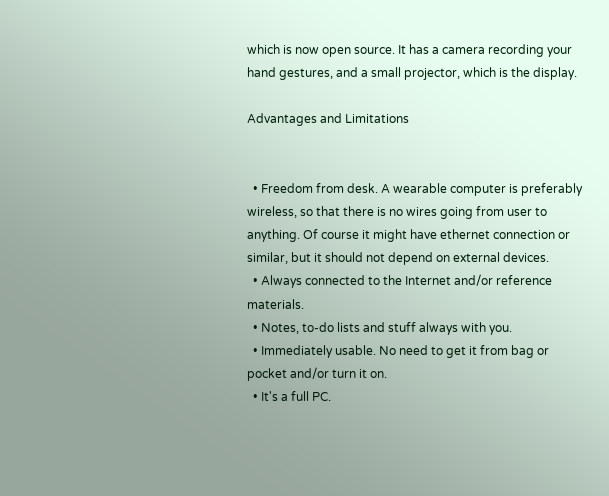which is now open source. It has a camera recording your hand gestures, and a small projector, which is the display.

Advantages and Limitations


  • Freedom from desk. A wearable computer is preferably wireless, so that there is no wires going from user to anything. Of course it might have ethernet connection or similar, but it should not depend on external devices.
  • Always connected to the Internet and/or reference materials.
  • Notes, to-do lists and stuff always with you.
  • Immediately usable. No need to get it from bag or pocket and/or turn it on.
  • It's a full PC.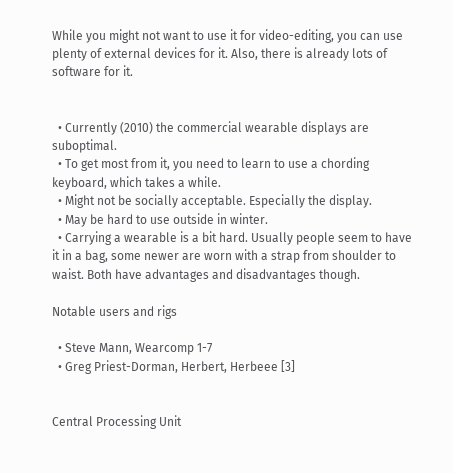While you might not want to use it for video-editing, you can use plenty of external devices for it. Also, there is already lots of software for it.


  • Currently (2010) the commercial wearable displays are suboptimal.
  • To get most from it, you need to learn to use a chording keyboard, which takes a while.
  • Might not be socially acceptable. Especially the display.
  • May be hard to use outside in winter.
  • Carrying a wearable is a bit hard. Usually people seem to have it in a bag, some newer are worn with a strap from shoulder to waist. Both have advantages and disadvantages though.

Notable users and rigs

  • Steve Mann, Wearcomp 1-7
  • Greg Priest-Dorman, Herbert, Herbeee [3]


Central Processing Unit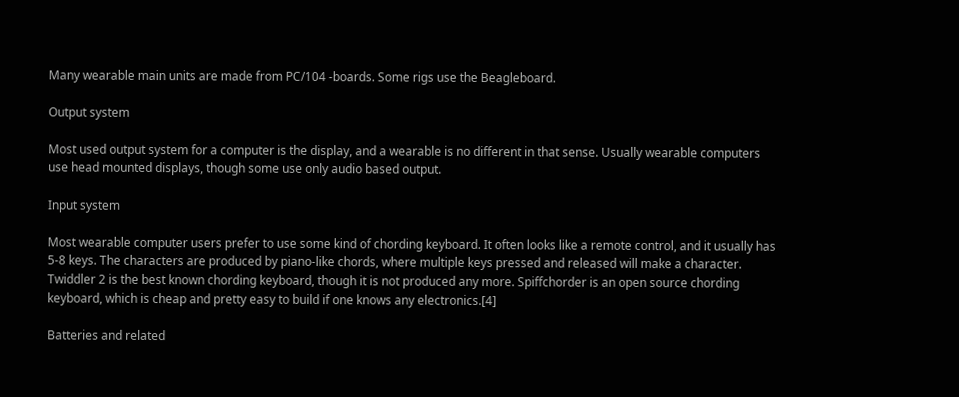Many wearable main units are made from PC/104 -boards. Some rigs use the Beagleboard.

Output system

Most used output system for a computer is the display, and a wearable is no different in that sense. Usually wearable computers use head mounted displays, though some use only audio based output.

Input system

Most wearable computer users prefer to use some kind of chording keyboard. It often looks like a remote control, and it usually has 5-8 keys. The characters are produced by piano-like chords, where multiple keys pressed and released will make a character. Twiddler 2 is the best known chording keyboard, though it is not produced any more. Spiffchorder is an open source chording keyboard, which is cheap and pretty easy to build if one knows any electronics.[4]

Batteries and related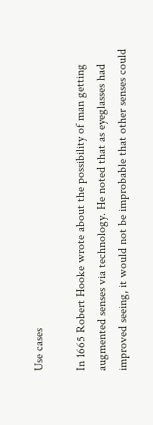Use cases

In 1665 Robert Hooke wrote about the possibility of man getting augmented senses via technology. He noted that as eyeglasses had improved seeing, it would not be improbable that other senses could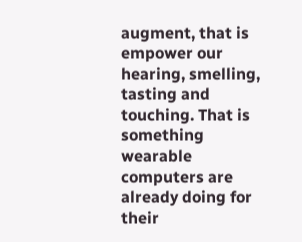augment, that is empower our hearing, smelling, tasting and touching. That is something wearable computers are already doing for their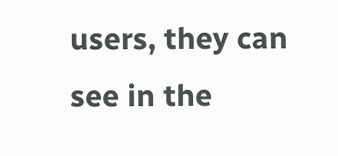users, they can see in the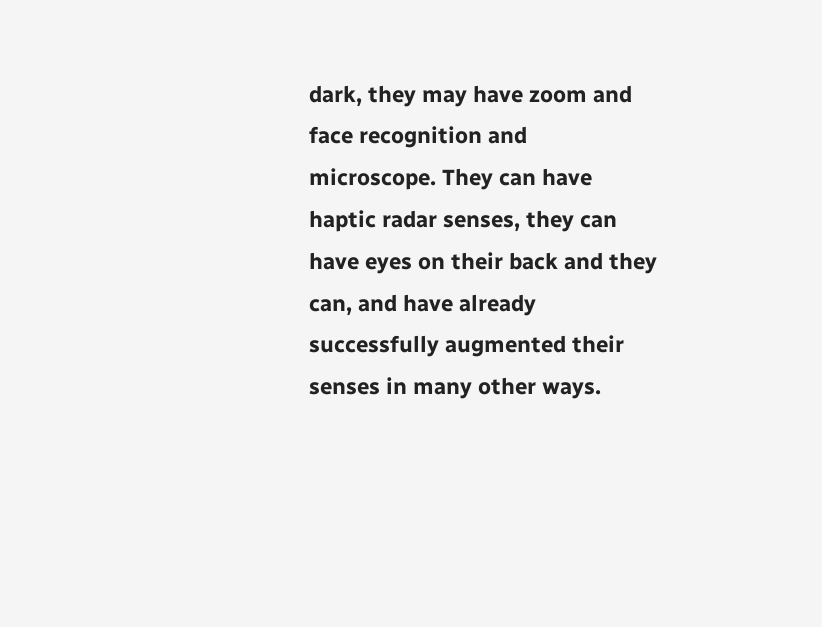dark, they may have zoom and face recognition and microscope. They can have haptic radar senses, they can have eyes on their back and they can, and have already successfully augmented their senses in many other ways.